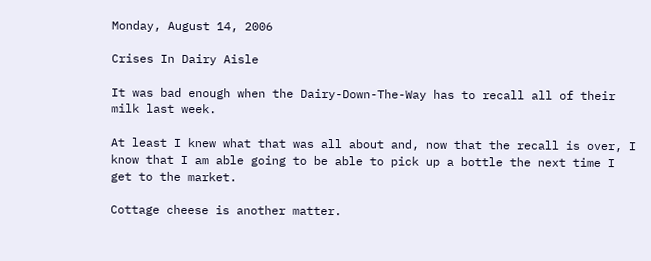Monday, August 14, 2006

Crises In Dairy Aisle

It was bad enough when the Dairy-Down-The-Way has to recall all of their milk last week.

At least I knew what that was all about and, now that the recall is over, I know that I am able going to be able to pick up a bottle the next time I get to the market.

Cottage cheese is another matter.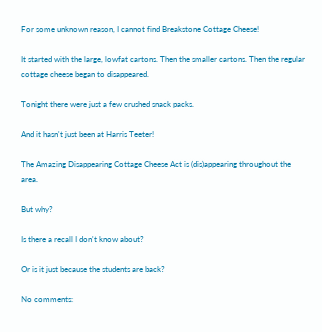For some unknown reason, I cannot find Breakstone Cottage Cheese!

It started with the large, lowfat cartons. Then the smaller cartons. Then the regular cottage cheese began to disappeared.

Tonight there were just a few crushed snack packs.

And it hasn't just been at Harris Teeter!

The Amazing Disappearing Cottage Cheese Act is (dis)appearing throughout the area.

But why?

Is there a recall I don't know about?

Or is it just because the students are back?

No comments: